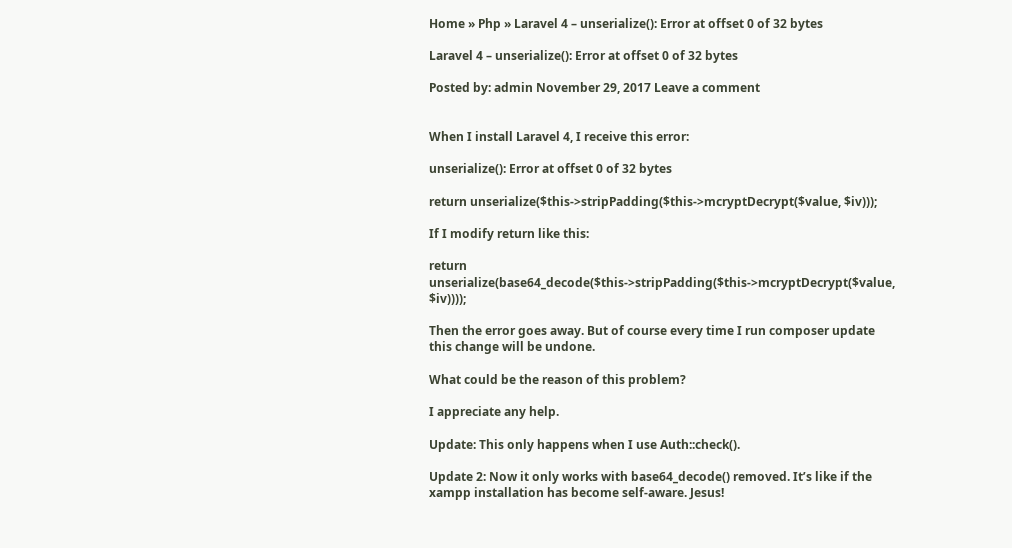Home » Php » Laravel 4 – unserialize(): Error at offset 0 of 32 bytes

Laravel 4 – unserialize(): Error at offset 0 of 32 bytes

Posted by: admin November 29, 2017 Leave a comment


When I install Laravel 4, I receive this error:

unserialize(): Error at offset 0 of 32 bytes

return unserialize($this->stripPadding($this->mcryptDecrypt($value, $iv)));

If I modify return like this:

return unserialize(base64_decode($this->stripPadding($this->mcryptDecrypt($value, $iv))));

Then the error goes away. But of course every time I run composer update this change will be undone.

What could be the reason of this problem?

I appreciate any help.

Update: This only happens when I use Auth::check().

Update 2: Now it only works with base64_decode() removed. It’s like if the xampp installation has become self-aware. Jesus!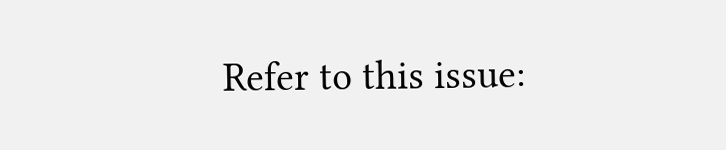Refer to this issue: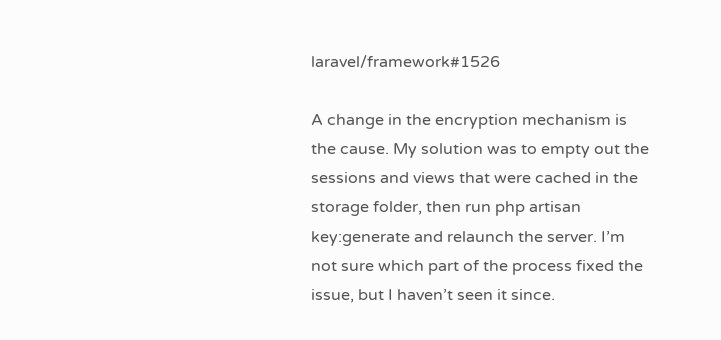laravel/framework#1526

A change in the encryption mechanism is the cause. My solution was to empty out the sessions and views that were cached in the storage folder, then run php artisan key:generate and relaunch the server. I’m not sure which part of the process fixed the issue, but I haven’t seen it since.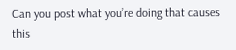Can you post what you’re doing that causes this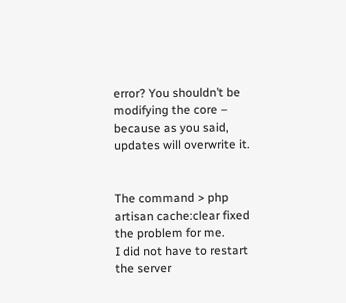error? You shouldn’t be modifying the core – because as you said, updates will overwrite it.


The command > php artisan cache:clear fixed the problem for me.
I did not have to restart the server